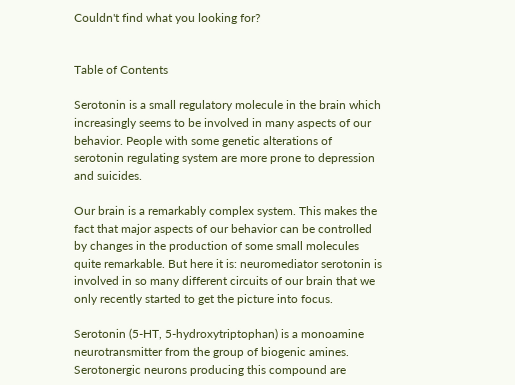Couldn't find what you looking for?


Table of Contents

Serotonin is a small regulatory molecule in the brain which increasingly seems to be involved in many aspects of our behavior. People with some genetic alterations of serotonin regulating system are more prone to depression and suicides.

Our brain is a remarkably complex system. This makes the fact that major aspects of our behavior can be controlled by changes in the production of some small molecules quite remarkable. But here it is: neuromediator serotonin is involved in so many different circuits of our brain that we only recently started to get the picture into focus.

Serotonin (5-HT, 5-hydroxytriptophan) is a monoamine neurotransmitter from the group of biogenic amines. Serotonergic neurons producing this compound are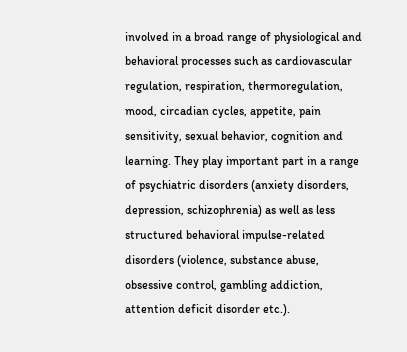involved in a broad range of physiological and behavioral processes such as cardiovascular regulation, respiration, thermoregulation, mood, circadian cycles, appetite, pain sensitivity, sexual behavior, cognition and learning. They play important part in a range of psychiatric disorders (anxiety disorders, depression, schizophrenia) as well as less structured behavioral impulse-related disorders (violence, substance abuse, obsessive control, gambling addiction, attention deficit disorder etc.).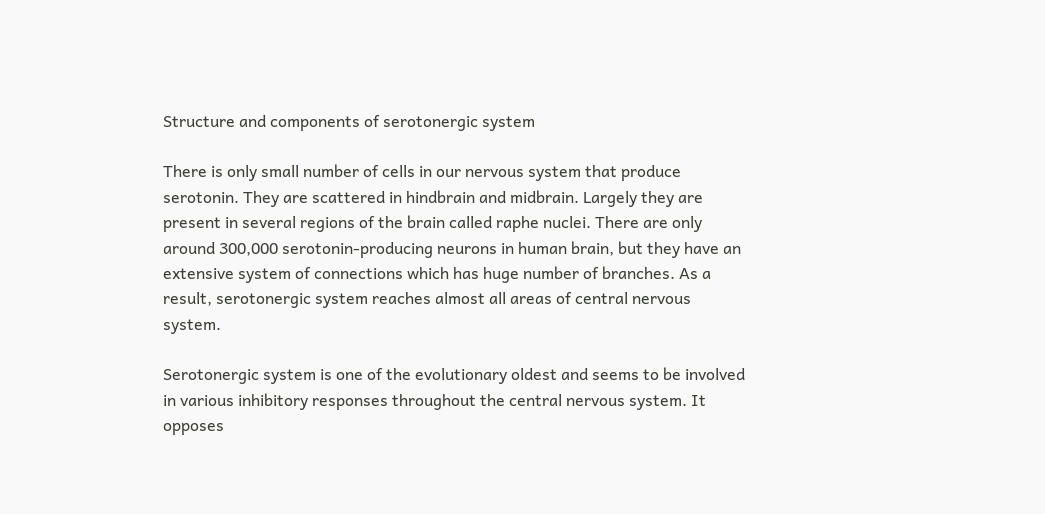Structure and components of serotonergic system

There is only small number of cells in our nervous system that produce serotonin. They are scattered in hindbrain and midbrain. Largely they are present in several regions of the brain called raphe nuclei. There are only around 300,000 serotonin-producing neurons in human brain, but they have an extensive system of connections which has huge number of branches. As a result, serotonergic system reaches almost all areas of central nervous system.

Serotonergic system is one of the evolutionary oldest and seems to be involved in various inhibitory responses throughout the central nervous system. It opposes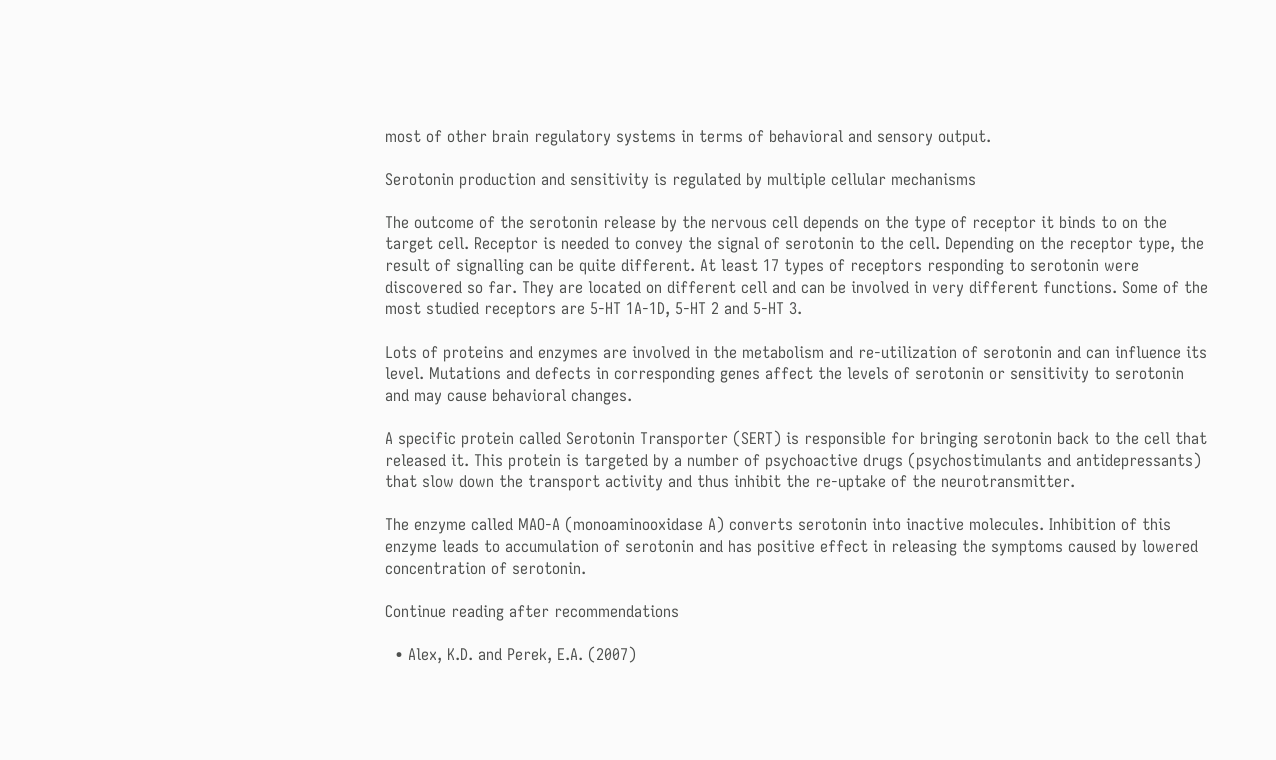most of other brain regulatory systems in terms of behavioral and sensory output.

Serotonin production and sensitivity is regulated by multiple cellular mechanisms

The outcome of the serotonin release by the nervous cell depends on the type of receptor it binds to on the target cell. Receptor is needed to convey the signal of serotonin to the cell. Depending on the receptor type, the result of signalling can be quite different. At least 17 types of receptors responding to serotonin were discovered so far. They are located on different cell and can be involved in very different functions. Some of the most studied receptors are 5-HT 1A-1D, 5-HT 2 and 5-HT 3.

Lots of proteins and enzymes are involved in the metabolism and re-utilization of serotonin and can influence its level. Mutations and defects in corresponding genes affect the levels of serotonin or sensitivity to serotonin and may cause behavioral changes.

A specific protein called Serotonin Transporter (SERT) is responsible for bringing serotonin back to the cell that released it. This protein is targeted by a number of psychoactive drugs (psychostimulants and antidepressants) that slow down the transport activity and thus inhibit the re-uptake of the neurotransmitter.

The enzyme called MAO-A (monoaminooxidase A) converts serotonin into inactive molecules. Inhibition of this enzyme leads to accumulation of serotonin and has positive effect in releasing the symptoms caused by lowered concentration of serotonin.

Continue reading after recommendations

  • Alex, K.D. and Perek, E.A. (2007)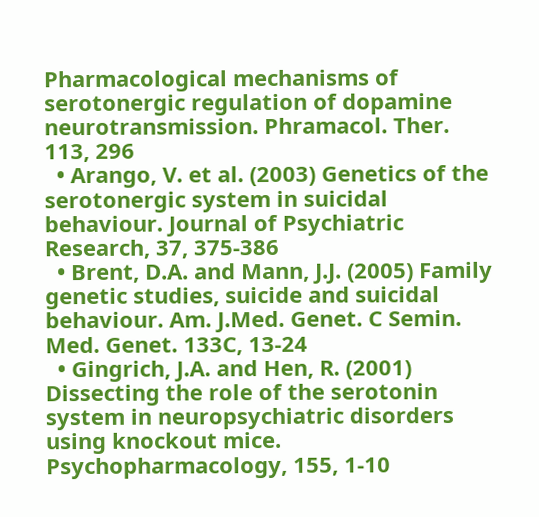Pharmacological mechanisms of serotonergic regulation of dopamine neurotransmission. Phramacol. Ther. 113, 296
  • Arango, V. et al. (2003) Genetics of the serotonergic system in suicidal behaviour. Journal of Psychiatric Research, 37, 375-386
  • Brent, D.A. and Mann, J.J. (2005) Family genetic studies, suicide and suicidal behaviour. Am. J.Med. Genet. C Semin. Med. Genet. 133C, 13-24
  • Gingrich, J.A. and Hen, R. (2001) Dissecting the role of the serotonin system in neuropsychiatric disorders using knockout mice. Psychopharmacology, 155, 1-10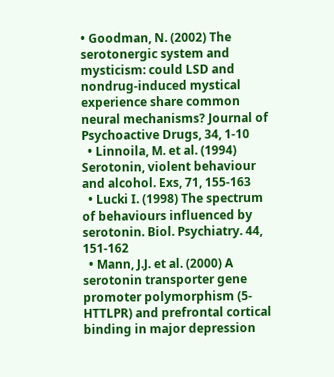• Goodman, N. (2002) The serotonergic system and mysticism: could LSD and nondrug-induced mystical experience share common neural mechanisms? Journal of Psychoactive Drugs, 34, 1-10
  • Linnoila, M. et al. (1994) Serotonin, violent behaviour and alcohol. Exs, 71, 155-163
  • Lucki I. (1998) The spectrum of behaviours influenced by serotonin. Biol. Psychiatry. 44, 151-162
  • Mann, J.J. et al. (2000) A serotonin transporter gene promoter polymorphism (5-HTTLPR) and prefrontal cortical binding in major depression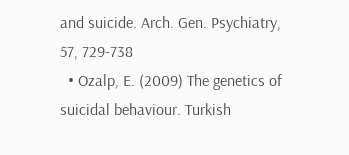and suicide. Arch. Gen. Psychiatry, 57, 729-738
  • Ozalp, E. (2009) The genetics of suicidal behaviour. Turkish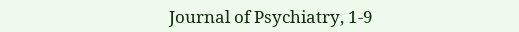Journal of Psychiatry, 1-9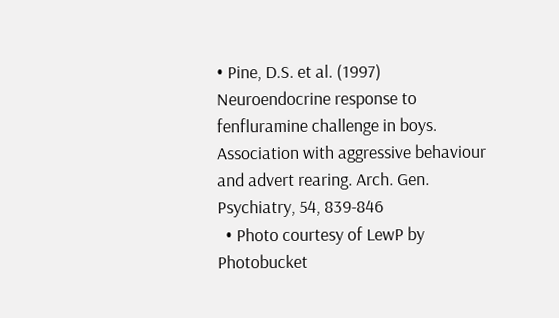• Pine, D.S. et al. (1997) Neuroendocrine response to fenfluramine challenge in boys. Association with aggressive behaviour and advert rearing. Arch. Gen. Psychiatry, 54, 839-846
  • Photo courtesy of LewP by Photobucket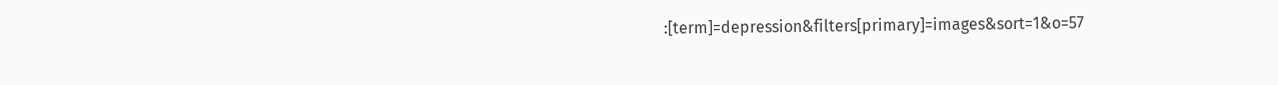:[term]=depression&filters[primary]=images&sort=1&o=57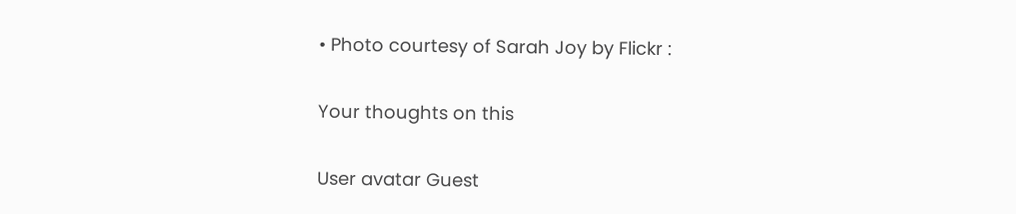• Photo courtesy of Sarah Joy by Flickr :

Your thoughts on this

User avatar Guest